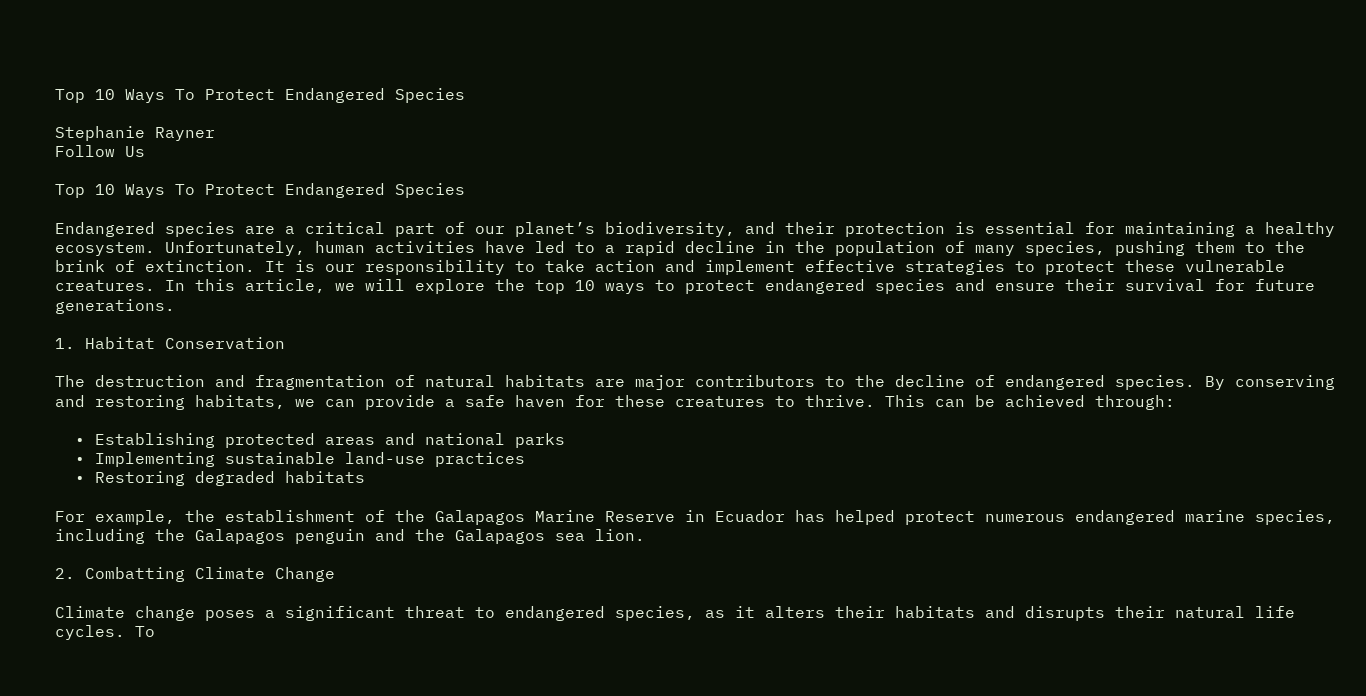Top 10 Ways To Protect Endangered Species

Stephanie Rayner
Follow Us

Top 10 Ways To Protect Endangered Species

Endangered species are a critical part of our planet’s biodiversity, and their protection is essential for maintaining a healthy ecosystem. Unfortunately, human activities have led to a rapid decline in the population of many species, pushing them to the brink of extinction. It is our responsibility to take action and implement effective strategies to protect these vulnerable creatures. In this article, we will explore the top 10 ways to protect endangered species and ensure their survival for future generations.

1. Habitat Conservation

The destruction and fragmentation of natural habitats are major contributors to the decline of endangered species. By conserving and restoring habitats, we can provide a safe haven for these creatures to thrive. This can be achieved through:

  • Establishing protected areas and national parks
  • Implementing sustainable land-use practices
  • Restoring degraded habitats

For example, the establishment of the Galapagos Marine Reserve in Ecuador has helped protect numerous endangered marine species, including the Galapagos penguin and the Galapagos sea lion.

2. Combatting Climate Change

Climate change poses a significant threat to endangered species, as it alters their habitats and disrupts their natural life cycles. To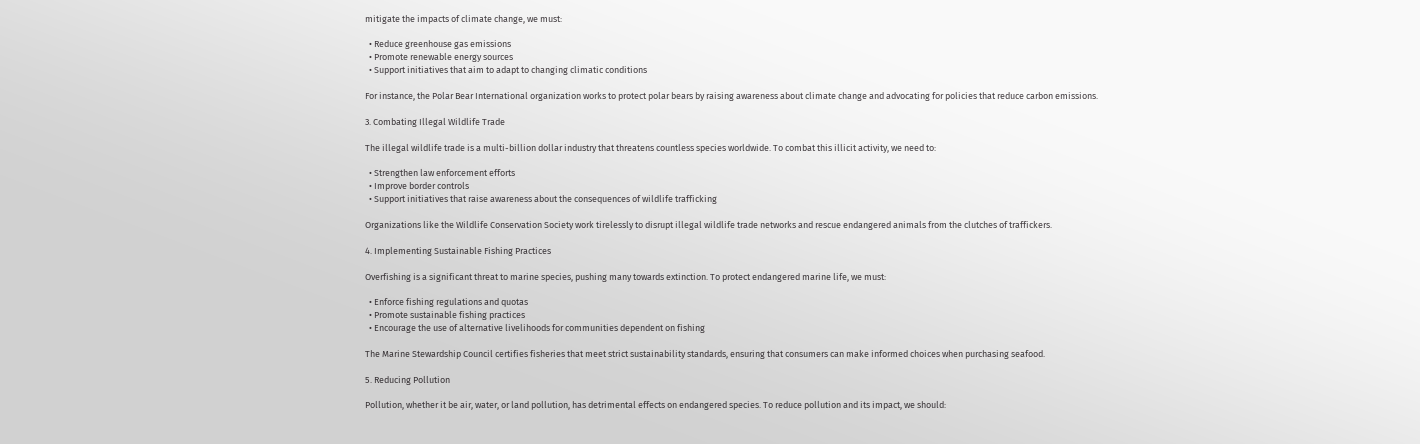mitigate the impacts of climate change, we must:

  • Reduce greenhouse gas emissions
  • Promote renewable energy sources
  • Support initiatives that aim to adapt to changing climatic conditions

For instance, the Polar Bear International organization works to protect polar bears by raising awareness about climate change and advocating for policies that reduce carbon emissions.

3. Combating Illegal Wildlife Trade

The illegal wildlife trade is a multi-billion dollar industry that threatens countless species worldwide. To combat this illicit activity, we need to:

  • Strengthen law enforcement efforts
  • Improve border controls
  • Support initiatives that raise awareness about the consequences of wildlife trafficking

Organizations like the Wildlife Conservation Society work tirelessly to disrupt illegal wildlife trade networks and rescue endangered animals from the clutches of traffickers.

4. Implementing Sustainable Fishing Practices

Overfishing is a significant threat to marine species, pushing many towards extinction. To protect endangered marine life, we must:

  • Enforce fishing regulations and quotas
  • Promote sustainable fishing practices
  • Encourage the use of alternative livelihoods for communities dependent on fishing

The Marine Stewardship Council certifies fisheries that meet strict sustainability standards, ensuring that consumers can make informed choices when purchasing seafood.

5. Reducing Pollution

Pollution, whether it be air, water, or land pollution, has detrimental effects on endangered species. To reduce pollution and its impact, we should: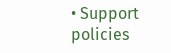• Support policies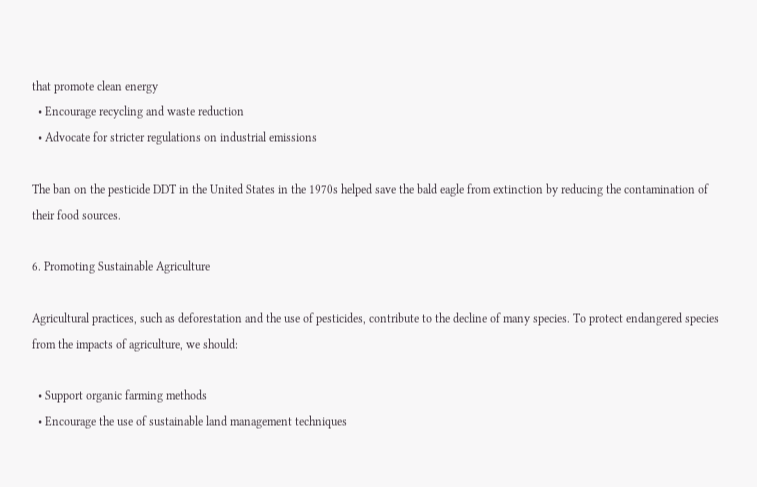that promote clean energy
  • Encourage recycling and waste reduction
  • Advocate for stricter regulations on industrial emissions

The ban on the pesticide DDT in the United States in the 1970s helped save the bald eagle from extinction by reducing the contamination of their food sources.

6. Promoting Sustainable Agriculture

Agricultural practices, such as deforestation and the use of pesticides, contribute to the decline of many species. To protect endangered species from the impacts of agriculture, we should:

  • Support organic farming methods
  • Encourage the use of sustainable land management techniques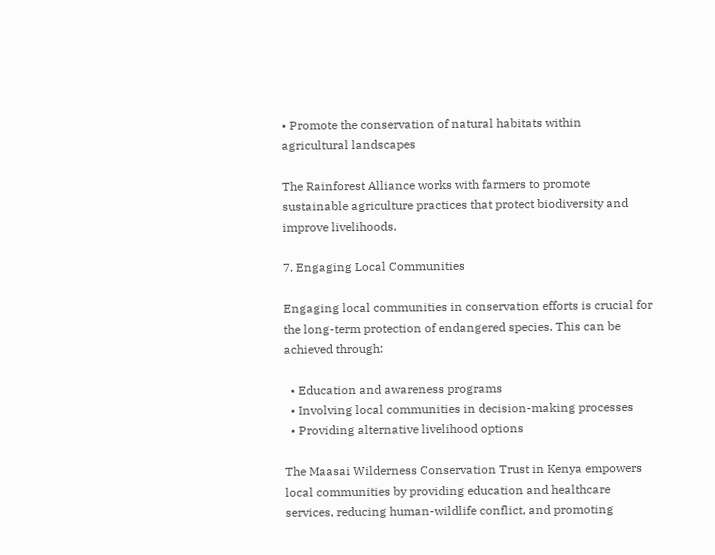• Promote the conservation of natural habitats within agricultural landscapes

The Rainforest Alliance works with farmers to promote sustainable agriculture practices that protect biodiversity and improve livelihoods.

7. Engaging Local Communities

Engaging local communities in conservation efforts is crucial for the long-term protection of endangered species. This can be achieved through:

  • Education and awareness programs
  • Involving local communities in decision-making processes
  • Providing alternative livelihood options

The Maasai Wilderness Conservation Trust in Kenya empowers local communities by providing education and healthcare services, reducing human-wildlife conflict, and promoting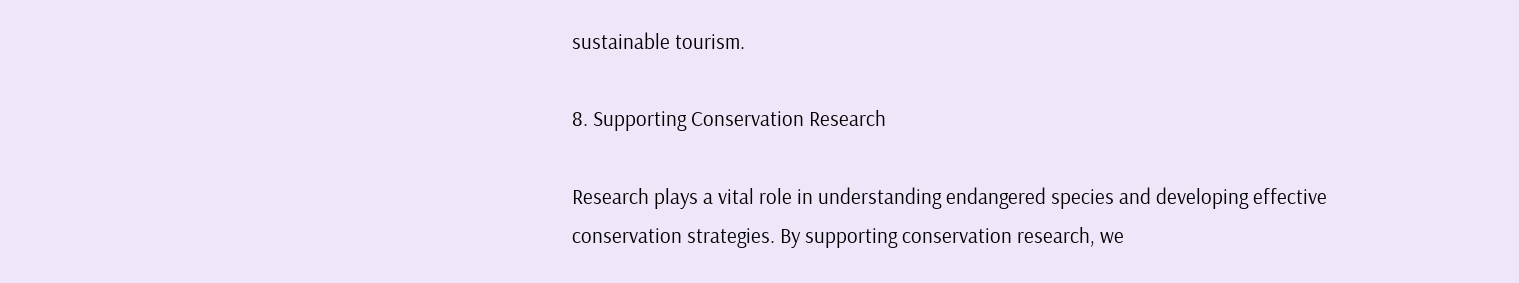sustainable tourism.

8. Supporting Conservation Research

Research plays a vital role in understanding endangered species and developing effective conservation strategies. By supporting conservation research, we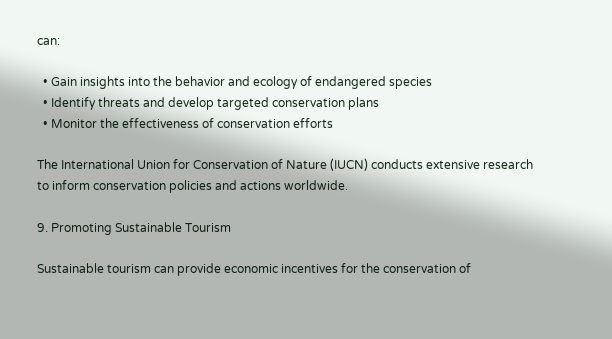can:

  • Gain insights into the behavior and ecology of endangered species
  • Identify threats and develop targeted conservation plans
  • Monitor the effectiveness of conservation efforts

The International Union for Conservation of Nature (IUCN) conducts extensive research to inform conservation policies and actions worldwide.

9. Promoting Sustainable Tourism

Sustainable tourism can provide economic incentives for the conservation of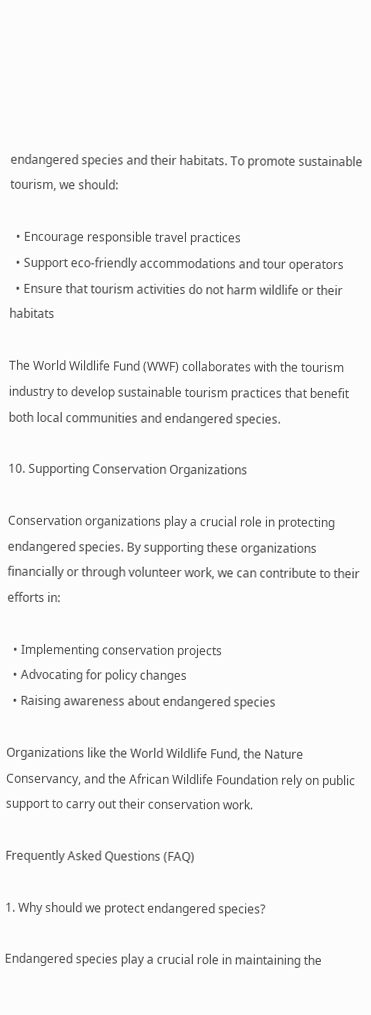endangered species and their habitats. To promote sustainable tourism, we should:

  • Encourage responsible travel practices
  • Support eco-friendly accommodations and tour operators
  • Ensure that tourism activities do not harm wildlife or their habitats

The World Wildlife Fund (WWF) collaborates with the tourism industry to develop sustainable tourism practices that benefit both local communities and endangered species.

10. Supporting Conservation Organizations

Conservation organizations play a crucial role in protecting endangered species. By supporting these organizations financially or through volunteer work, we can contribute to their efforts in:

  • Implementing conservation projects
  • Advocating for policy changes
  • Raising awareness about endangered species

Organizations like the World Wildlife Fund, the Nature Conservancy, and the African Wildlife Foundation rely on public support to carry out their conservation work.

Frequently Asked Questions (FAQ)

1. Why should we protect endangered species?

Endangered species play a crucial role in maintaining the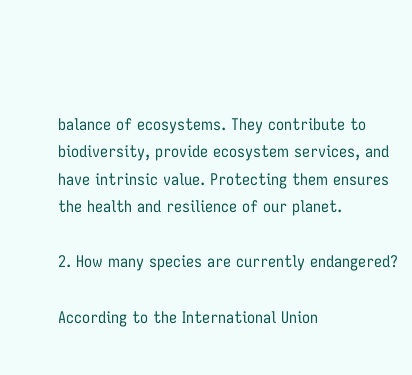balance of ecosystems. They contribute to biodiversity, provide ecosystem services, and have intrinsic value. Protecting them ensures the health and resilience of our planet.

2. How many species are currently endangered?

According to the International Union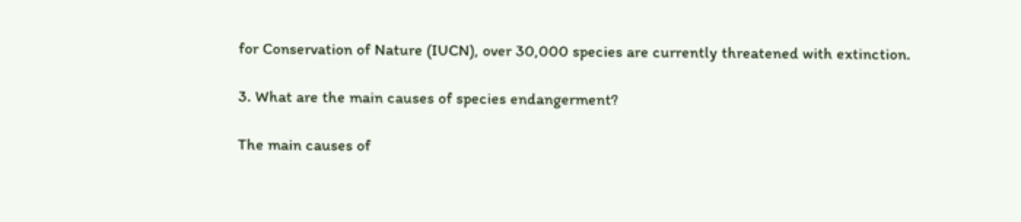for Conservation of Nature (IUCN), over 30,000 species are currently threatened with extinction.

3. What are the main causes of species endangerment?

The main causes of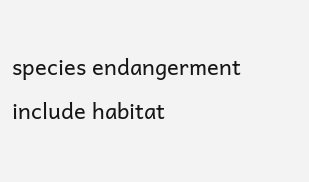species endangerment include habitat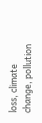loss, climate change, pollution